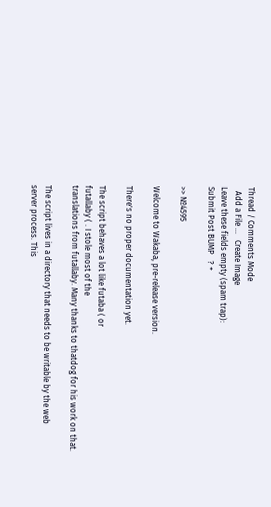Thread / Comments Mode
  Add a File ...   Create Image
Leave these fields empty (spam trap):
Submit Post BUMP   ? +

>> №4595

Welcome to Wakaba, pre-release version.

There's no proper documentation yet.

The script behaves a lot like futaba ( or
futallaby ( . I stole most of the
translations from futallaby. Many thanks to thatdog for his work on that.

The script lives in a directory that needs to be writable by the web
server process. This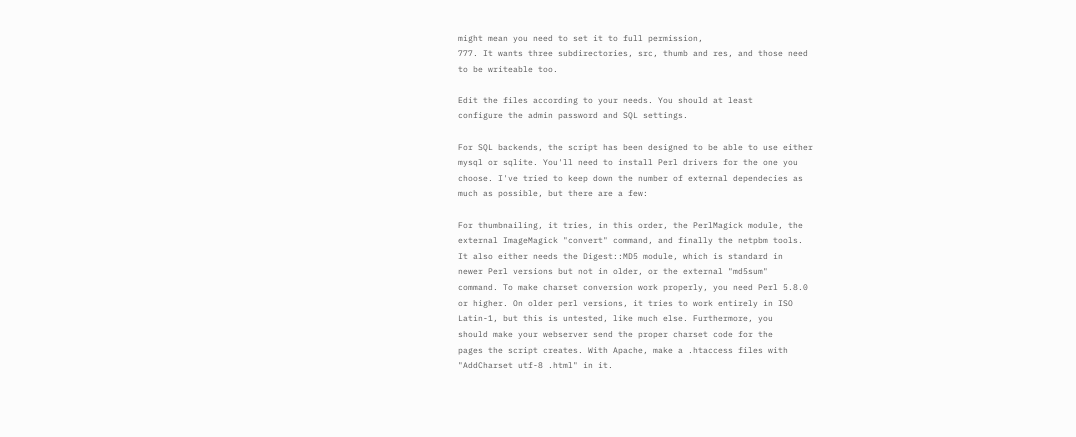might mean you need to set it to full permission,
777. It wants three subdirectories, src, thumb and res, and those need
to be writeable too.

Edit the files according to your needs. You should at least
configure the admin password and SQL settings.

For SQL backends, the script has been designed to be able to use either
mysql or sqlite. You'll need to install Perl drivers for the one you
choose. I've tried to keep down the number of external dependecies as
much as possible, but there are a few:

For thumbnailing, it tries, in this order, the PerlMagick module, the
external ImageMagick "convert" command, and finally the netpbm tools.
It also either needs the Digest::MD5 module, which is standard in
newer Perl versions but not in older, or the external "md5sum"
command. To make charset conversion work properly, you need Perl 5.8.0
or higher. On older perl versions, it tries to work entirely in ISO
Latin-1, but this is untested, like much else. Furthermore, you
should make your webserver send the proper charset code for the
pages the script creates. With Apache, make a .htaccess files with
"AddCharset utf-8 .html" in it.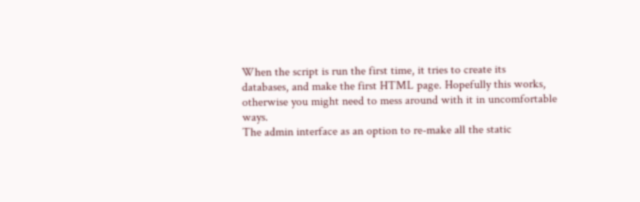When the script is run the first time, it tries to create its
databases, and make the first HTML page. Hopefully this works,
otherwise you might need to mess around with it in uncomfortable ways.
The admin interface as an option to re-make all the static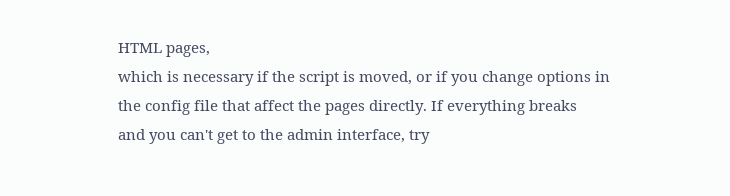HTML pages,
which is necessary if the script is moved, or if you change options in
the config file that affect the pages directly. If everything breaks
and you can't get to the admin interface, try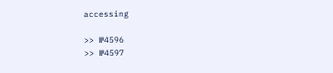accessing

>> №4596
>> №4597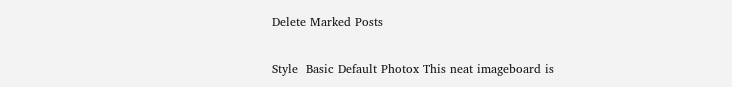Delete Marked Posts

Style  Basic Default Photox This neat imageboard is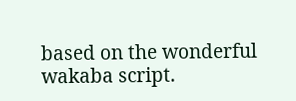based on the wonderful wakaba script.